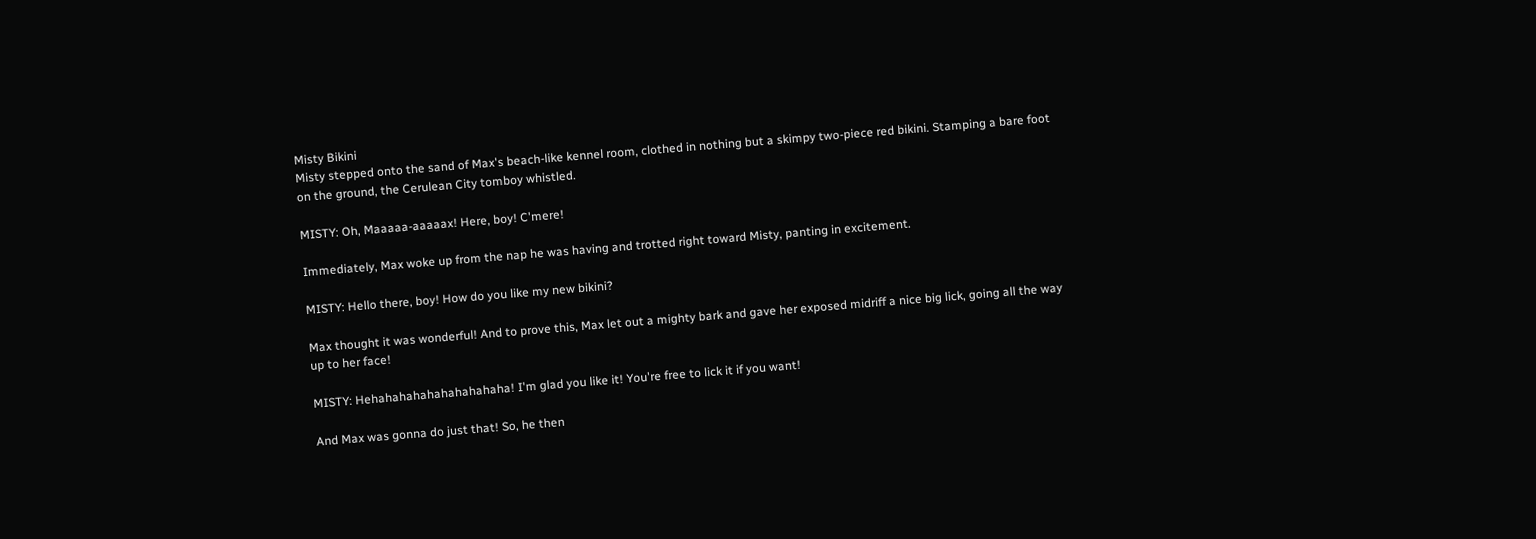Misty Bikini
Misty stepped onto the sand of Max's beach-like kennel room, clothed in nothing but a skimpy two-piece red bikini. Stamping a bare foot on the ground, the Cerulean City tomboy whistled.

MISTY: Oh, Maaaaa-aaaaax! Here, boy! C'mere!

Immediately, Max woke up from the nap he was having and trotted right toward Misty, panting in excitement.

MISTY: Hello there, boy! How do you like my new bikini?

Max thought it was wonderful! And to prove this, Max let out a mighty bark and gave her exposed midriff a nice big lick, going all the way up to her face!

MISTY: Hehahahahahahahahahaha! I'm glad you like it! You're free to lick it if you want!

And Max was gonna do just that! So, he then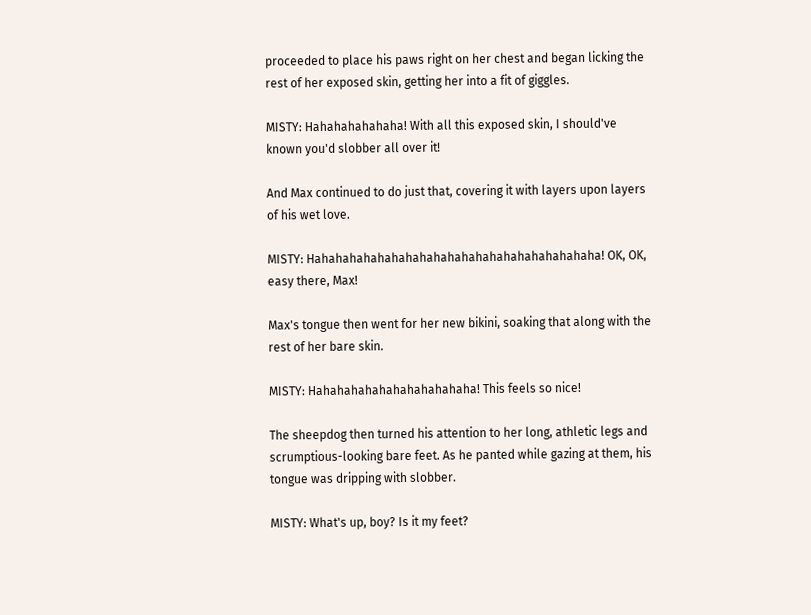proceeded to place his paws right on her chest and began licking the rest of her exposed skin, getting her into a fit of giggles.

MISTY: Hahahahahahaha! With all this exposed skin, I should've known you'd slobber all over it!

And Max continued to do just that, covering it with layers upon layers of his wet love.

MISTY: Hahahahahahahahahahahahahahahahahahahahaha! OK, OK, easy there, Max!

Max's tongue then went for her new bikini, soaking that along with the rest of her bare skin.

MISTY: Hahahahahahahahahahahaha! This feels so nice!

The sheepdog then turned his attention to her long, athletic legs and scrumptious-looking bare feet. As he panted while gazing at them, his tongue was dripping with slobber.

MISTY: What's up, boy? Is it my feet?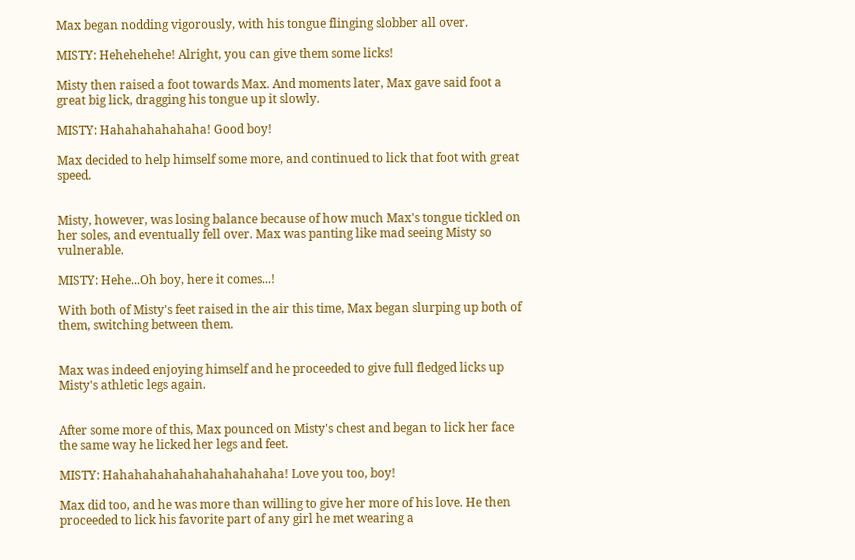Max began nodding vigorously, with his tongue flinging slobber all over.

MISTY: Hehehehehe! Alright, you can give them some licks!

Misty then raised a foot towards Max. And moments later, Max gave said foot a great big lick, dragging his tongue up it slowly.

MISTY: Hahahahahahaha! Good boy!

Max decided to help himself some more, and continued to lick that foot with great speed.


Misty, however, was losing balance because of how much Max's tongue tickled on her soles, and eventually fell over. Max was panting like mad seeing Misty so vulnerable.

MISTY: Hehe...Oh boy, here it comes...!

With both of Misty's feet raised in the air this time, Max began slurping up both of them, switching between them.


Max was indeed enjoying himself and he proceeded to give full fledged licks up Misty's athletic legs again.


After some more of this, Max pounced on Misty's chest and began to lick her face the same way he licked her legs and feet.

MISTY: Hahahahahahahahahahahaha! Love you too, boy!

Max did too, and he was more than willing to give her more of his love. He then proceeded to lick his favorite part of any girl he met wearing a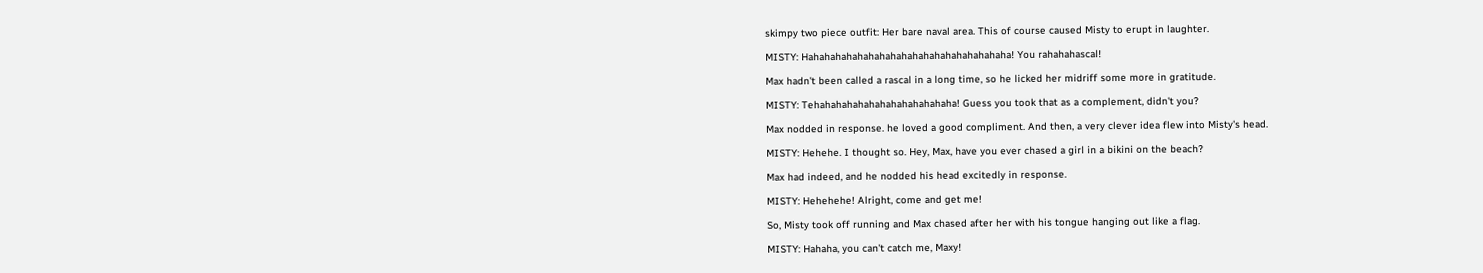skimpy two piece outfit: Her bare naval area. This of course caused Misty to erupt in laughter.

MISTY: Hahahahahahahahahahahahahahahahahahaha! You rahahahascal!

Max hadn't been called a rascal in a long time, so he licked her midriff some more in gratitude.

MISTY: Tehahahahahahahahahahahahaha! Guess you took that as a complement, didn't you?

Max nodded in response. he loved a good compliment. And then, a very clever idea flew into Misty's head.

MISTY: Hehehe. I thought so. Hey, Max, have you ever chased a girl in a bikini on the beach?

Max had indeed, and he nodded his head excitedly in response.

MISTY: Hehehehe! Alright, come and get me!

So, Misty took off running and Max chased after her with his tongue hanging out like a flag.

MISTY: Hahaha, you can't catch me, Maxy!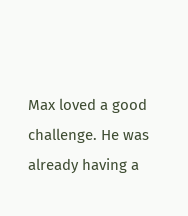Max loved a good challenge. He was already having a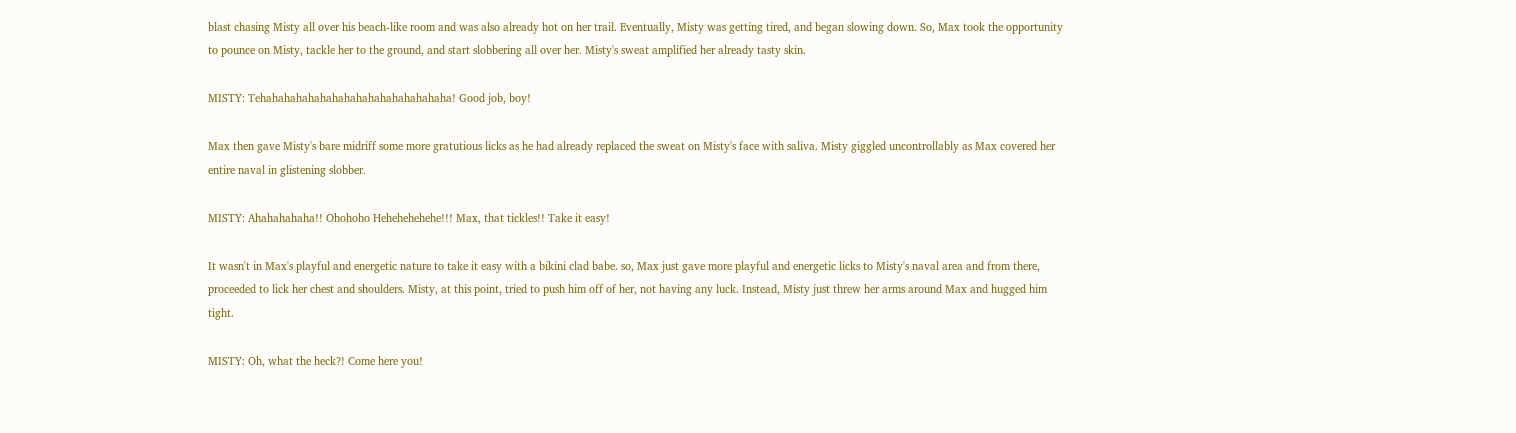blast chasing Misty all over his beach-like room and was also already hot on her trail. Eventually, Misty was getting tired, and began slowing down. So, Max took the opportunity to pounce on Misty, tackle her to the ground, and start slobbering all over her. Misty's sweat amplified her already tasty skin.

MISTY: Tehahahahahahahahahahahahahahahaha! Good job, boy!

Max then gave Misty's bare midriff some more gratutious licks as he had already replaced the sweat on Misty's face with saliva. Misty giggled uncontrollably as Max covered her entire naval in glistening slobber.

MISTY: Ahahahahaha!! Ohohoho Hehehehehehe!!! Max, that tickles!! Take it easy!

It wasn't in Max's playful and energetic nature to take it easy with a bikini clad babe. so, Max just gave more playful and energetic licks to Misty's naval area and from there, proceeded to lick her chest and shoulders. Misty, at this point, tried to push him off of her, not having any luck. Instead, Misty just threw her arms around Max and hugged him tight.

MISTY: Oh, what the heck?! Come here you!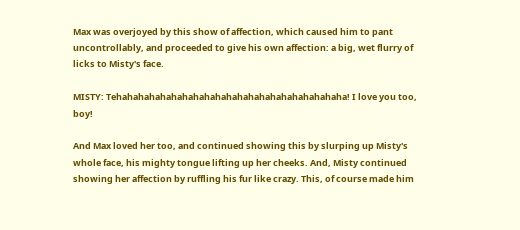Max was overjoyed by this show of affection, which caused him to pant uncontrollably, and proceeded to give his own affection: a big, wet flurry of licks to Misty's face.

MISTY: Tehahahahahahahahahahahahahahahahahahahahaha! I love you too, boy!

And Max loved her too, and continued showing this by slurping up Misty's whole face, his mighty tongue lifting up her cheeks. And, Misty continued showing her affection by ruffling his fur like crazy. This, of course made him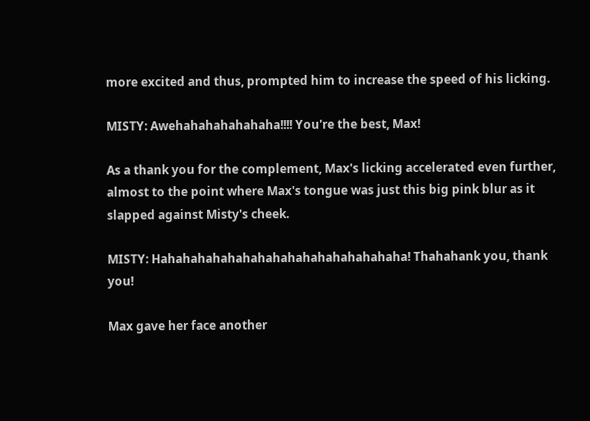more excited and thus, prompted him to increase the speed of his licking.

MISTY: Awehahahahahahaha!!!! You're the best, Max!

As a thank you for the complement, Max's licking accelerated even further, almost to the point where Max's tongue was just this big pink blur as it slapped against Misty's cheek.

MISTY: Hahahahahahahahahahahahahahahahaha! Thahahank you, thank you!

Max gave her face another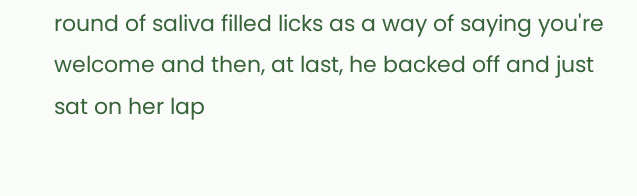round of saliva filled licks as a way of saying you're welcome and then, at last, he backed off and just sat on her lap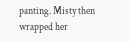panting. Misty then wrapped her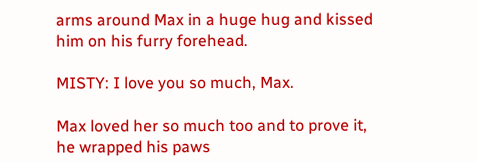arms around Max in a huge hug and kissed him on his furry forehead.

MISTY: I love you so much, Max.

Max loved her so much too and to prove it, he wrapped his paws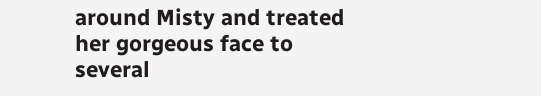around Misty and treated her gorgeous face to several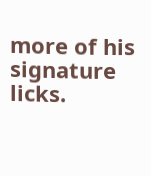more of his signature licks.